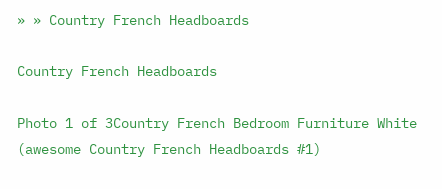» » Country French Headboards

Country French Headboards

Photo 1 of 3Country French Bedroom Furniture White (awesome Country French Headboards #1)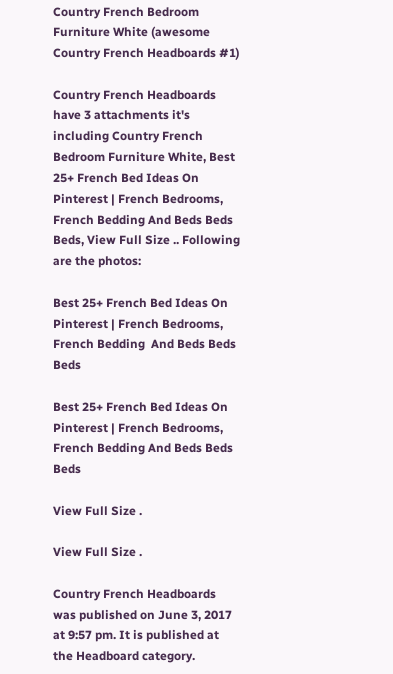Country French Bedroom Furniture White (awesome Country French Headboards #1)

Country French Headboards have 3 attachments it's including Country French Bedroom Furniture White, Best 25+ French Bed Ideas On Pinterest | French Bedrooms, French Bedding And Beds Beds Beds, View Full Size .. Following are the photos:

Best 25+ French Bed Ideas On Pinterest | French Bedrooms, French Bedding  And Beds Beds Beds

Best 25+ French Bed Ideas On Pinterest | French Bedrooms, French Bedding And Beds Beds Beds

View Full Size .

View Full Size .

Country French Headboards was published on June 3, 2017 at 9:57 pm. It is published at the Headboard category.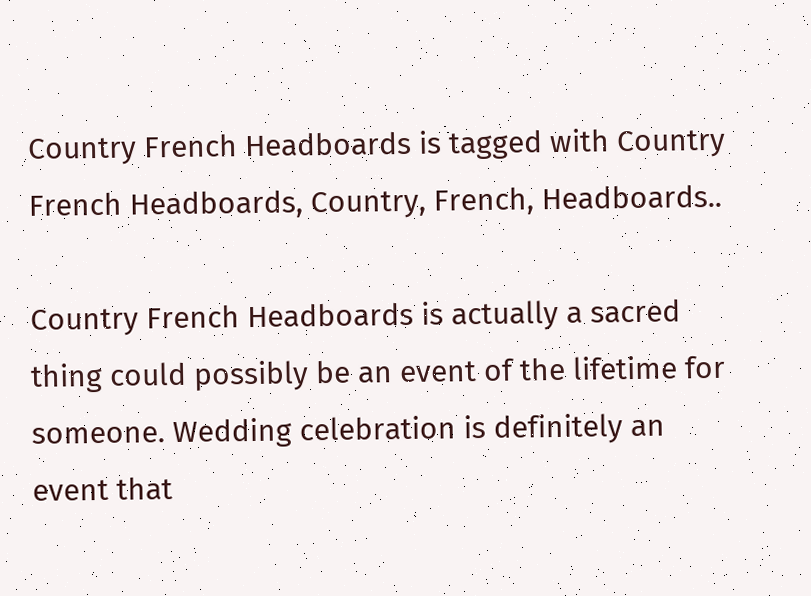Country French Headboards is tagged with Country French Headboards, Country, French, Headboards..

Country French Headboards is actually a sacred thing could possibly be an event of the lifetime for someone. Wedding celebration is definitely an event that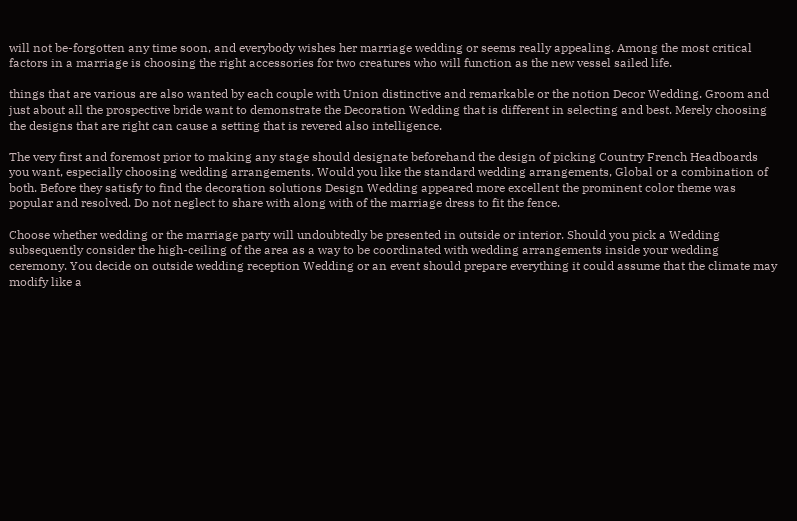will not be-forgotten any time soon, and everybody wishes her marriage wedding or seems really appealing. Among the most critical factors in a marriage is choosing the right accessories for two creatures who will function as the new vessel sailed life.

things that are various are also wanted by each couple with Union distinctive and remarkable or the notion Decor Wedding. Groom and just about all the prospective bride want to demonstrate the Decoration Wedding that is different in selecting and best. Merely choosing the designs that are right can cause a setting that is revered also intelligence.

The very first and foremost prior to making any stage should designate beforehand the design of picking Country French Headboards you want, especially choosing wedding arrangements. Would you like the standard wedding arrangements, Global or a combination of both. Before they satisfy to find the decoration solutions Design Wedding appeared more excellent the prominent color theme was popular and resolved. Do not neglect to share with along with of the marriage dress to fit the fence.

Choose whether wedding or the marriage party will undoubtedly be presented in outside or interior. Should you pick a Wedding subsequently consider the high-ceiling of the area as a way to be coordinated with wedding arrangements inside your wedding ceremony. You decide on outside wedding reception Wedding or an event should prepare everything it could assume that the climate may modify like a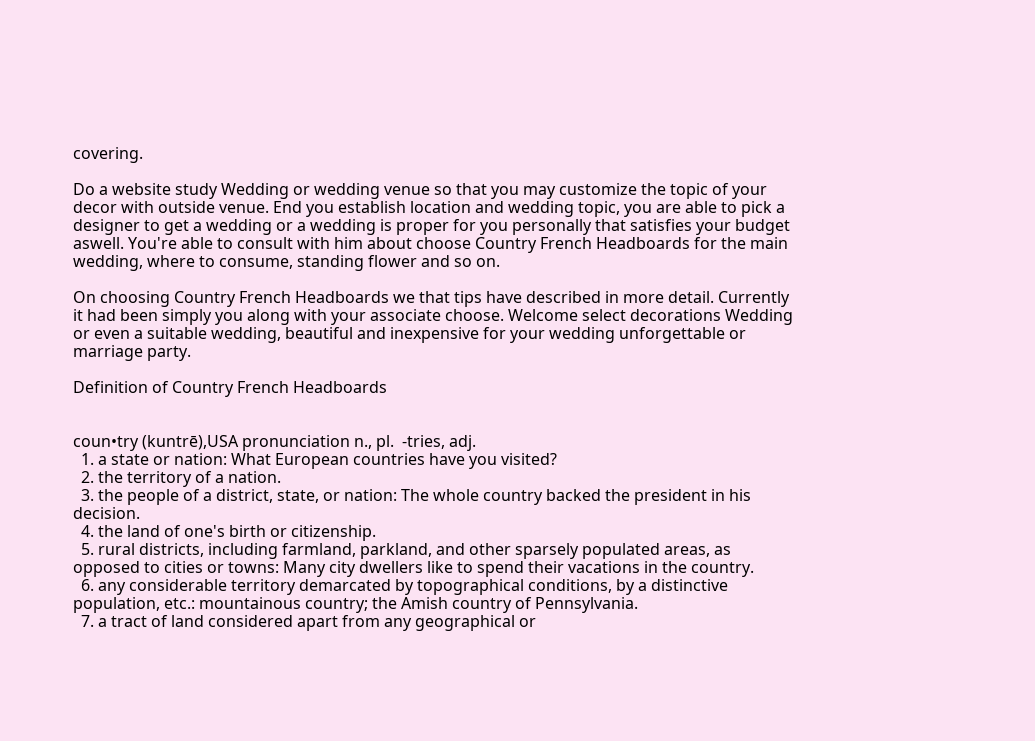covering.

Do a website study Wedding or wedding venue so that you may customize the topic of your decor with outside venue. End you establish location and wedding topic, you are able to pick a designer to get a wedding or a wedding is proper for you personally that satisfies your budget aswell. You're able to consult with him about choose Country French Headboards for the main wedding, where to consume, standing flower and so on.

On choosing Country French Headboards we that tips have described in more detail. Currently it had been simply you along with your associate choose. Welcome select decorations Wedding or even a suitable wedding, beautiful and inexpensive for your wedding unforgettable or marriage party.

Definition of Country French Headboards


coun•try (kuntrē),USA pronunciation n., pl.  -tries, adj.
  1. a state or nation: What European countries have you visited?
  2. the territory of a nation.
  3. the people of a district, state, or nation: The whole country backed the president in his decision.
  4. the land of one's birth or citizenship.
  5. rural districts, including farmland, parkland, and other sparsely populated areas, as opposed to cities or towns: Many city dwellers like to spend their vacations in the country.
  6. any considerable territory demarcated by topographical conditions, by a distinctive population, etc.: mountainous country; the Amish country of Pennsylvania.
  7. a tract of land considered apart from any geographical or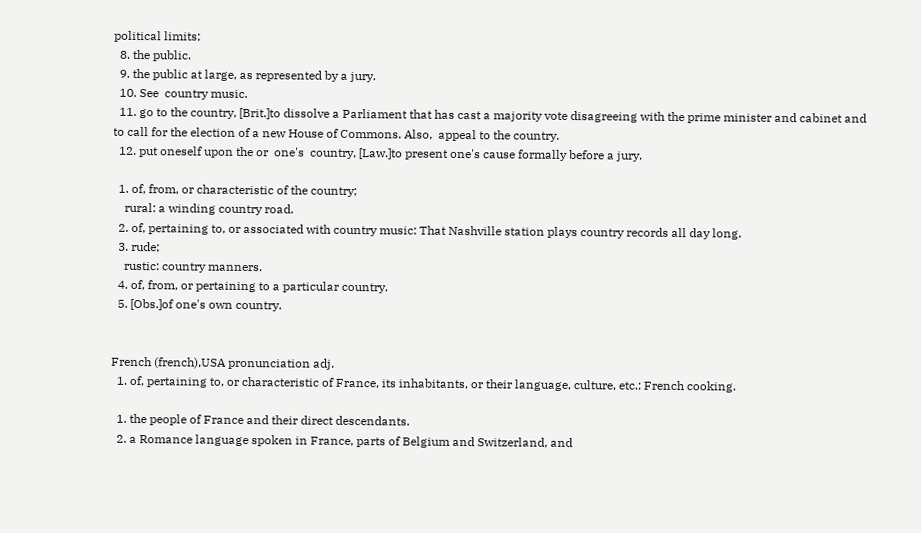political limits;
  8. the public.
  9. the public at large, as represented by a jury.
  10. See  country music.
  11. go to the country, [Brit.]to dissolve a Parliament that has cast a majority vote disagreeing with the prime minister and cabinet and to call for the election of a new House of Commons. Also,  appeal to the country.
  12. put oneself upon the or  one's  country, [Law.]to present one's cause formally before a jury.

  1. of, from, or characteristic of the country;
    rural: a winding country road.
  2. of, pertaining to, or associated with country music: That Nashville station plays country records all day long.
  3. rude;
    rustic: country manners.
  4. of, from, or pertaining to a particular country.
  5. [Obs.]of one's own country.


French (french),USA pronunciation adj.
  1. of, pertaining to, or characteristic of France, its inhabitants, or their language, culture, etc.: French cooking.

  1. the people of France and their direct descendants.
  2. a Romance language spoken in France, parts of Belgium and Switzerland, and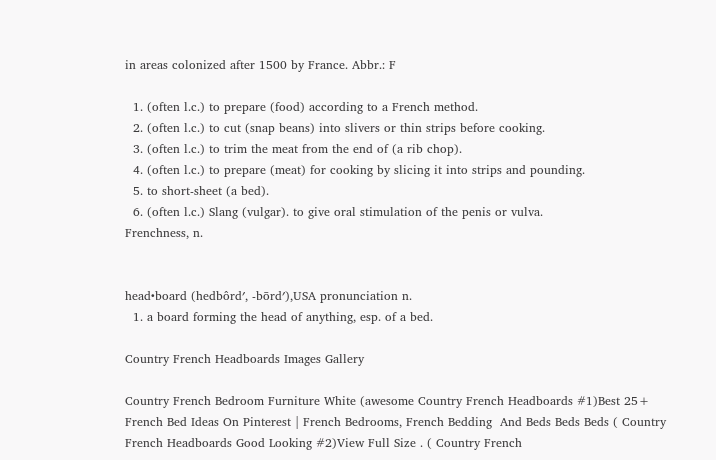in areas colonized after 1500 by France. Abbr.: F

  1. (often l.c.) to prepare (food) according to a French method.
  2. (often l.c.) to cut (snap beans) into slivers or thin strips before cooking.
  3. (often l.c.) to trim the meat from the end of (a rib chop).
  4. (often l.c.) to prepare (meat) for cooking by slicing it into strips and pounding.
  5. to short-sheet (a bed).
  6. (often l.c.) Slang (vulgar). to give oral stimulation of the penis or vulva.
Frenchness, n.


head•board (hedbôrd′, -bōrd′),USA pronunciation n.
  1. a board forming the head of anything, esp. of a bed.

Country French Headboards Images Gallery

Country French Bedroom Furniture White (awesome Country French Headboards #1)Best 25+ French Bed Ideas On Pinterest | French Bedrooms, French Bedding  And Beds Beds Beds ( Country French Headboards Good Looking #2)View Full Size . ( Country French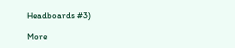Headboards #3)

More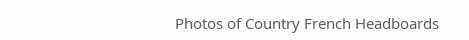Photos of Country French Headboards